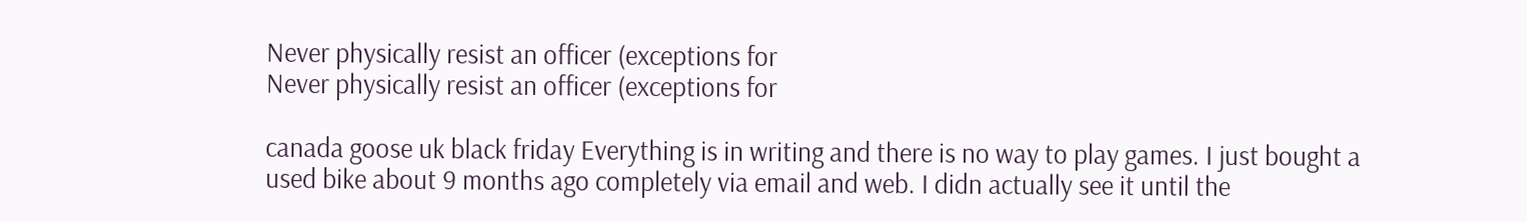Never physically resist an officer (exceptions for
Never physically resist an officer (exceptions for

canada goose uk black friday Everything is in writing and there is no way to play games. I just bought a used bike about 9 months ago completely via email and web. I didn actually see it until the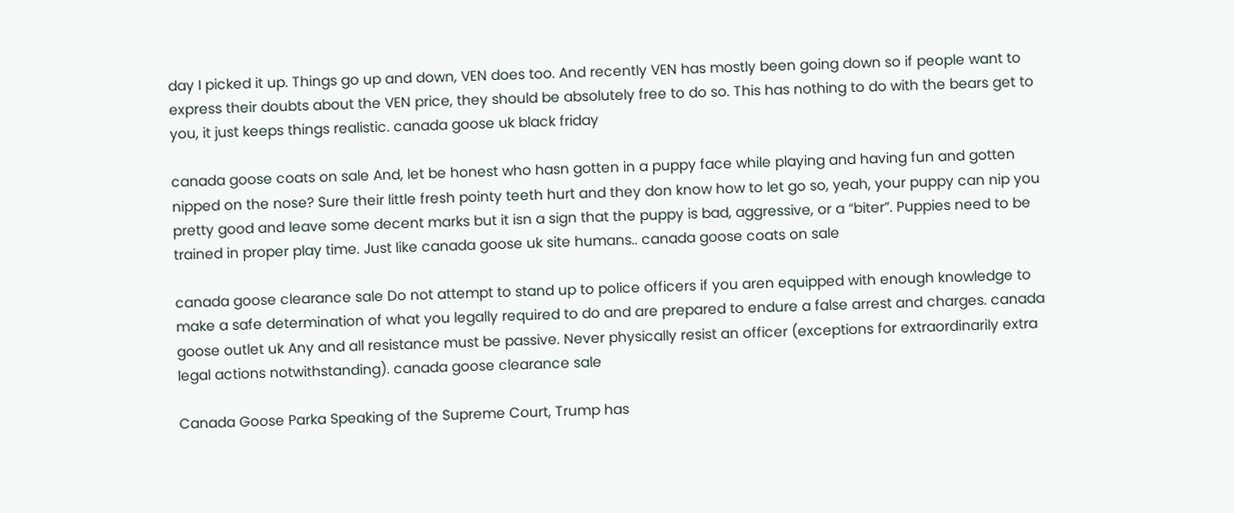day I picked it up. Things go up and down, VEN does too. And recently VEN has mostly been going down so if people want to express their doubts about the VEN price, they should be absolutely free to do so. This has nothing to do with the bears get to you, it just keeps things realistic. canada goose uk black friday

canada goose coats on sale And, let be honest who hasn gotten in a puppy face while playing and having fun and gotten nipped on the nose? Sure their little fresh pointy teeth hurt and they don know how to let go so, yeah, your puppy can nip you pretty good and leave some decent marks but it isn a sign that the puppy is bad, aggressive, or a “biter”. Puppies need to be trained in proper play time. Just like canada goose uk site humans.. canada goose coats on sale

canada goose clearance sale Do not attempt to stand up to police officers if you aren equipped with enough knowledge to make a safe determination of what you legally required to do and are prepared to endure a false arrest and charges. canada goose outlet uk Any and all resistance must be passive. Never physically resist an officer (exceptions for extraordinarily extra legal actions notwithstanding). canada goose clearance sale

Canada Goose Parka Speaking of the Supreme Court, Trump has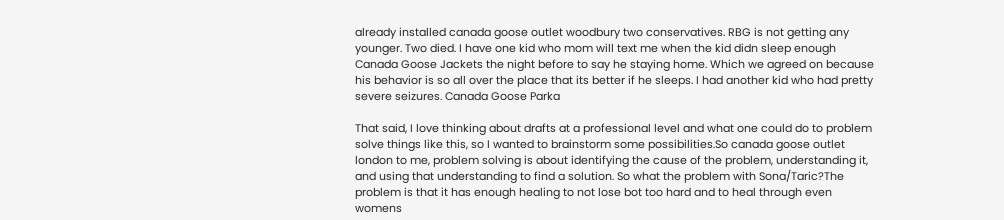already installed canada goose outlet woodbury two conservatives. RBG is not getting any younger. Two died. I have one kid who mom will text me when the kid didn sleep enough Canada Goose Jackets the night before to say he staying home. Which we agreed on because his behavior is so all over the place that its better if he sleeps. I had another kid who had pretty severe seizures. Canada Goose Parka

That said, I love thinking about drafts at a professional level and what one could do to problem solve things like this, so I wanted to brainstorm some possibilities.So canada goose outlet london to me, problem solving is about identifying the cause of the problem, understanding it, and using that understanding to find a solution. So what the problem with Sona/Taric?The problem is that it has enough healing to not lose bot too hard and to heal through even womens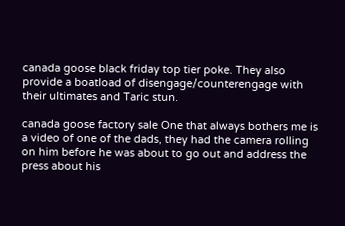canada goose black friday top tier poke. They also provide a boatload of disengage/counterengage with their ultimates and Taric stun.

canada goose factory sale One that always bothers me is a video of one of the dads, they had the camera rolling on him before he was about to go out and address the press about his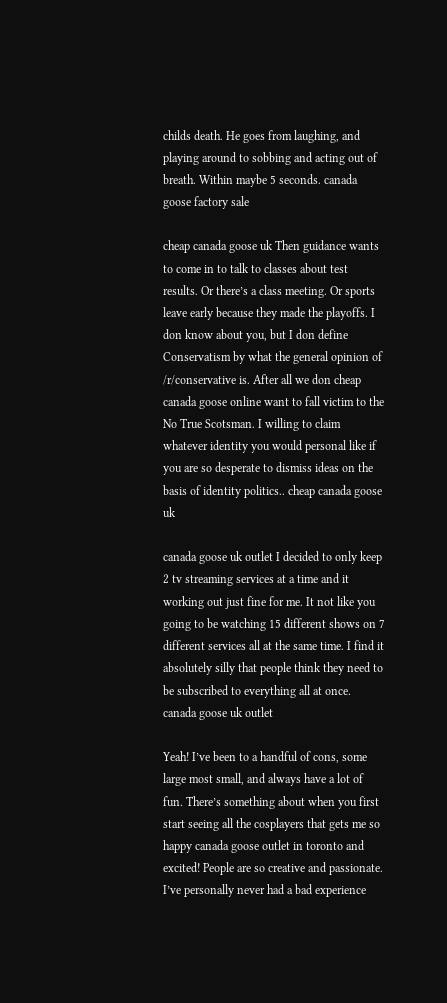childs death. He goes from laughing, and playing around to sobbing and acting out of breath. Within maybe 5 seconds. canada goose factory sale

cheap canada goose uk Then guidance wants to come in to talk to classes about test results. Or there’s a class meeting. Or sports leave early because they made the playoffs. I don know about you, but I don define Conservatism by what the general opinion of /r/conservative is. After all we don cheap canada goose online want to fall victim to the No True Scotsman. I willing to claim whatever identity you would personal like if you are so desperate to dismiss ideas on the basis of identity politics.. cheap canada goose uk

canada goose uk outlet I decided to only keep 2 tv streaming services at a time and it working out just fine for me. It not like you going to be watching 15 different shows on 7 different services all at the same time. I find it absolutely silly that people think they need to be subscribed to everything all at once. canada goose uk outlet

Yeah! I’ve been to a handful of cons, some large most small, and always have a lot of fun. There’s something about when you first start seeing all the cosplayers that gets me so happy canada goose outlet in toronto and excited! People are so creative and passionate. I’ve personally never had a bad experience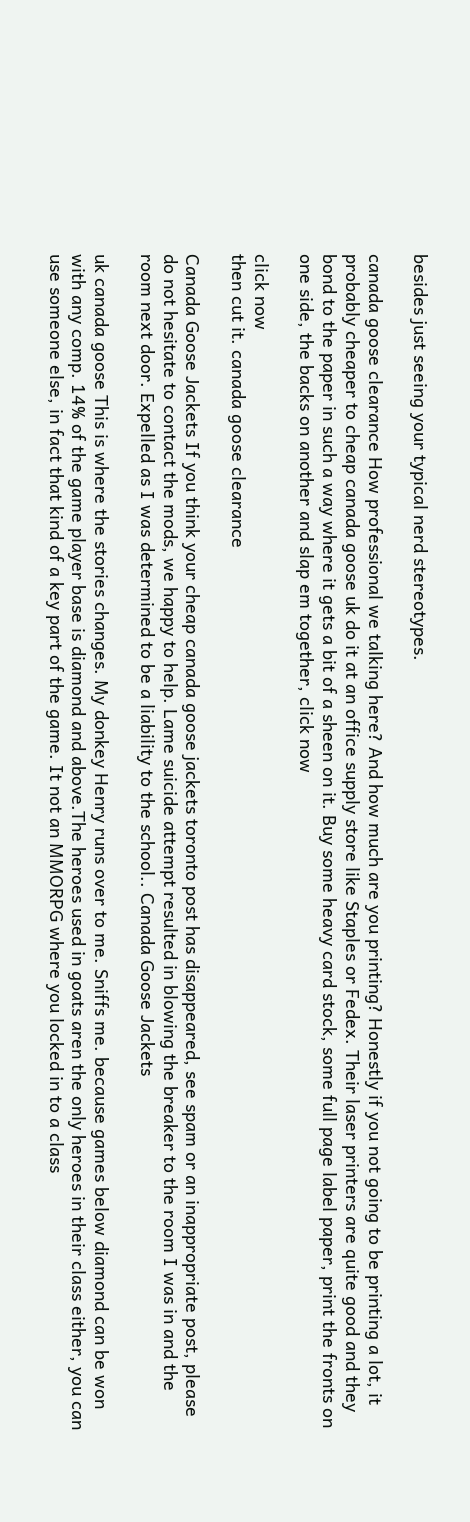besides just seeing your typical nerd stereotypes.

canada goose clearance How professional we talking here? And how much are you printing? Honestly if you not going to be printing a lot, it probably cheaper to cheap canada goose uk do it at an office supply store like Staples or Fedex. Their laser printers are quite good and they bond to the paper in such a way where it gets a bit of a sheen on it. Buy some heavy card stock, some full page label paper, print the fronts on one side, the backs on another and slap em together, click now

click now
then cut it. canada goose clearance

Canada Goose Jackets If you think your cheap canada goose jackets toronto post has disappeared, see spam or an inappropriate post, please do not hesitate to contact the mods, we happy to help. Lame suicide attempt resulted in blowing the breaker to the room I was in and the room next door. Expelled as I was determined to be a liability to the school.. Canada Goose Jackets

uk canada goose This is where the stories changes. My donkey Henry runs over to me. Sniffs me. because games below diamond can be won with any comp. 14% of the game player base is diamond and above.The heroes used in goats aren the only heroes in their class either, you can use someone else, in fact that kind of a key part of the game. It not an MMORPG where you locked in to a class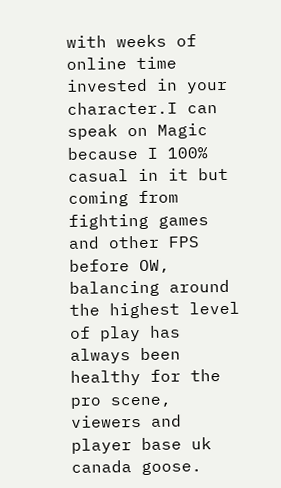with weeks of online time invested in your character.I can speak on Magic because I 100% casual in it but coming from fighting games and other FPS before OW, balancing around the highest level of play has always been healthy for the pro scene, viewers and player base uk canada goose.